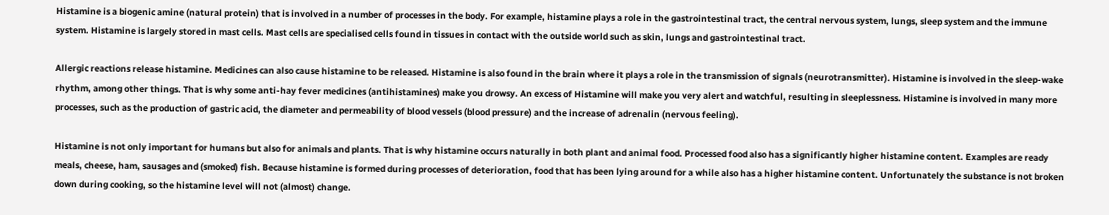Histamine is a biogenic amine (natural protein) that is involved in a number of processes in the body. For example, histamine plays a role in the gastrointestinal tract, the central nervous system, lungs, sleep system and the immune system. Histamine is largely stored in mast cells. Mast cells are specialised cells found in tissues in contact with the outside world such as skin, lungs and gastrointestinal tract.

Allergic reactions release histamine. Medicines can also cause histamine to be released. Histamine is also found in the brain where it plays a role in the transmission of signals (neurotransmitter). Histamine is involved in the sleep-wake rhythm, among other things. That is why some anti-hay fever medicines (antihistamines) make you drowsy. An excess of Histamine will make you very alert and watchful, resulting in sleeplessness. Histamine is involved in many more processes, such as the production of gastric acid, the diameter and permeability of blood vessels (blood pressure) and the increase of adrenalin (nervous feeling).

Histamine is not only important for humans but also for animals and plants. That is why histamine occurs naturally in both plant and animal food. Processed food also has a significantly higher histamine content. Examples are ready meals, cheese, ham, sausages and (smoked) fish. Because histamine is formed during processes of deterioration, food that has been lying around for a while also has a higher histamine content. Unfortunately the substance is not broken down during cooking, so the histamine level will not (almost) change.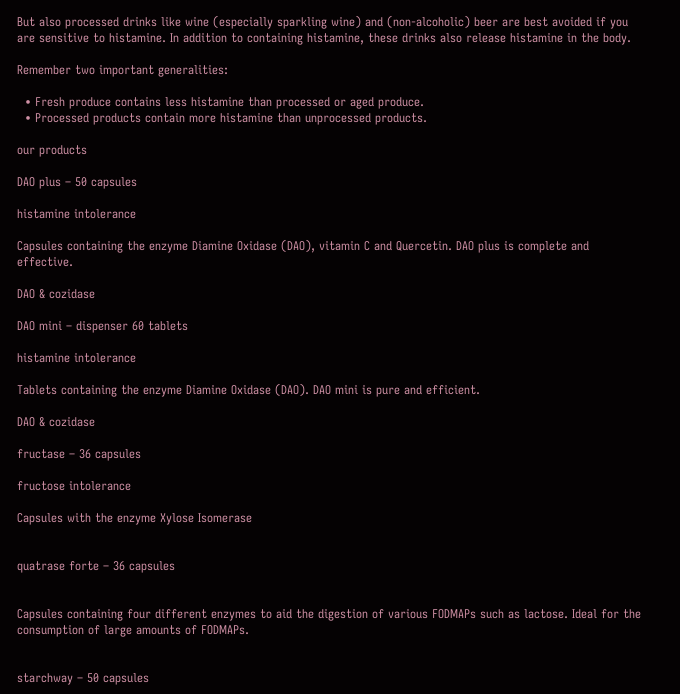But also processed drinks like wine (especially sparkling wine) and (non-alcoholic) beer are best avoided if you are sensitive to histamine. In addition to containing histamine, these drinks also release histamine in the body.

Remember two important generalities:

  • Fresh produce contains less histamine than processed or aged produce.
  • Processed products contain more histamine than unprocessed products.

our products

DAO plus – 50 capsules

histamine intolerance

Capsules containing the enzyme Diamine Oxidase (DAO), vitamin C and Quercetin. DAO plus is complete and effective.

DAO & cozidase

DAO mini – dispenser 60 tablets

histamine intolerance

Tablets containing the enzyme Diamine Oxidase (DAO). DAO mini is pure and efficient.

DAO & cozidase

fructase – 36 capsules

fructose intolerance

Capsules with the enzyme Xylose Isomerase


quatrase forte – 36 capsules


Capsules containing four different enzymes to aid the digestion of various FODMAPs such as lactose. Ideal for the consumption of large amounts of FODMAPs.


starchway – 50 capsules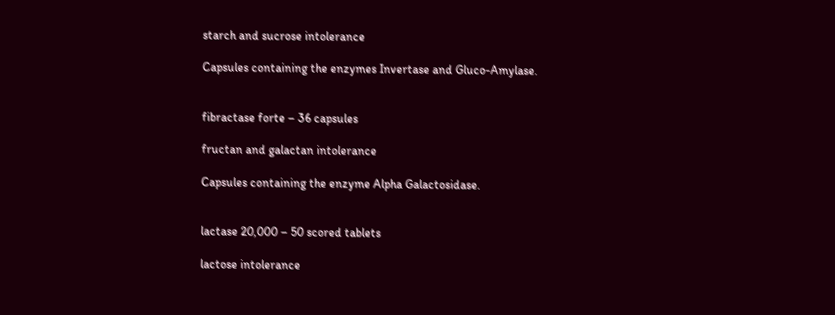starch and sucrose intolerance

Capsules containing the enzymes Invertase and Gluco-Amylase.


fibractase forte – 36 capsules

fructan and galactan intolerance

Capsules containing the enzyme Alpha Galactosidase.


lactase 20,000 – 50 scored tablets

lactose intolerance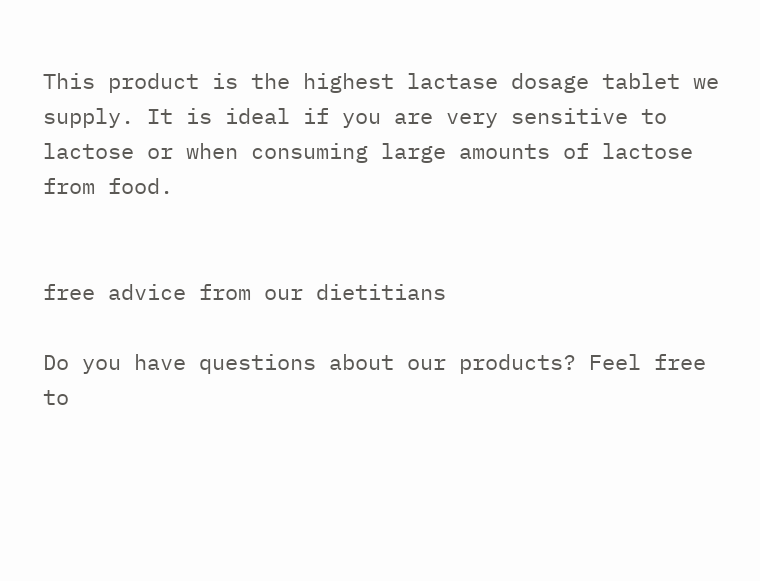This product is the highest lactase dosage tablet we supply. It is ideal if you are very sensitive to lactose or when consuming large amounts of lactose from food.


free advice from our dietitians

Do you have questions about our products? Feel free to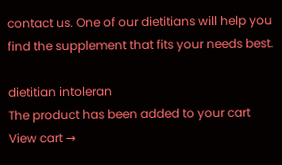contact us. One of our dietitians will help you find the supplement that fits your needs best.

dietitian intoleran
The product has been added to your cart View cart →